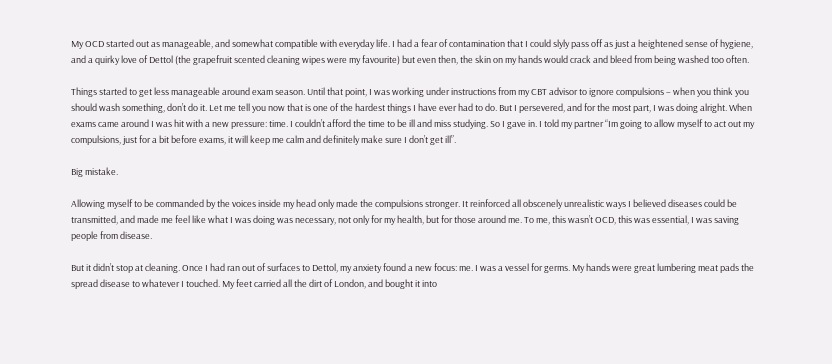My OCD started out as manageable, and somewhat compatible with everyday life. I had a fear of contamination that I could slyly pass off as just a heightened sense of hygiene, and a quirky love of Dettol (the grapefruit scented cleaning wipes were my favourite) but even then, the skin on my hands would crack and bleed from being washed too often.

Things started to get less manageable around exam season. Until that point, I was working under instructions from my CBT advisor to ignore compulsions – when you think you should wash something, don’t do it. Let me tell you now that is one of the hardest things I have ever had to do. But I persevered, and for the most part, I was doing alright. When exams came around I was hit with a new pressure: time. I couldn’t afford the time to be ill and miss studying. So I gave in. I told my partner “Im going to allow myself to act out my compulsions, just for a bit before exams, it will keep me calm and definitely make sure I don’t get ill”.

Big mistake.

Allowing myself to be commanded by the voices inside my head only made the compulsions stronger. It reinforced all obscenely unrealistic ways I believed diseases could be transmitted, and made me feel like what I was doing was necessary, not only for my health, but for those around me. To me, this wasn’t OCD, this was essential, I was saving people from disease.

But it didn’t stop at cleaning. Once I had ran out of surfaces to Dettol, my anxiety found a new focus: me. I was a vessel for germs. My hands were great lumbering meat pads the spread disease to whatever I touched. My feet carried all the dirt of London, and bought it into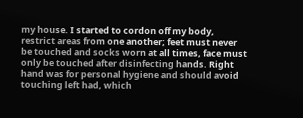my house. I started to cordon off my body, restrict areas from one another; feet must never be touched and socks worn at all times, face must only be touched after disinfecting hands. Right hand was for personal hygiene and should avoid touching left had, which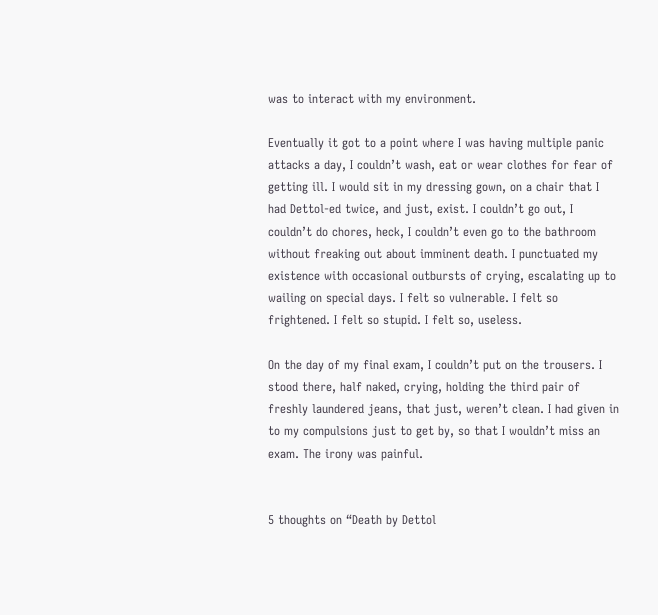was to interact with my environment.

Eventually it got to a point where I was having multiple panic attacks a day, I couldn’t wash, eat or wear clothes for fear of getting ill. I would sit in my dressing gown, on a chair that I had Dettol-ed twice, and just, exist. I couldn’t go out, I couldn’t do chores, heck, I couldn’t even go to the bathroom without freaking out about imminent death. I punctuated my existence with occasional outbursts of crying, escalating up to wailing on special days. I felt so vulnerable. I felt so frightened. I felt so stupid. I felt so, useless.

On the day of my final exam, I couldn’t put on the trousers. I stood there, half naked, crying, holding the third pair of freshly laundered jeans, that just, weren’t clean. I had given in to my compulsions just to get by, so that I wouldn’t miss an exam. The irony was painful.


5 thoughts on “Death by Dettol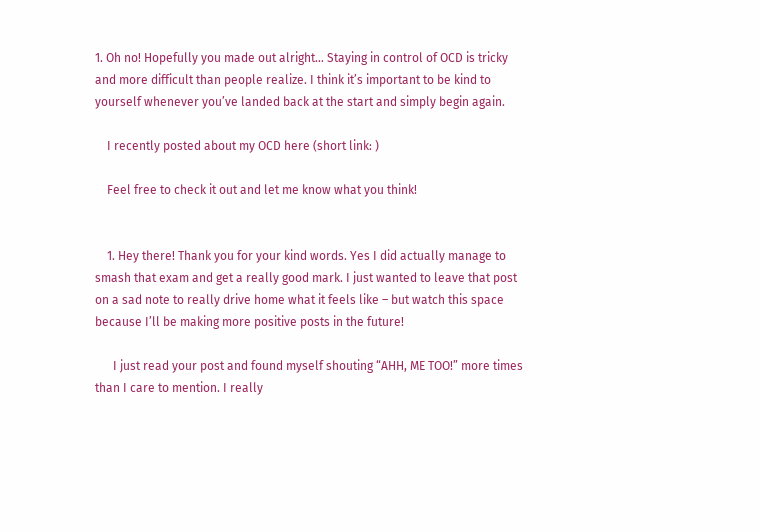1. Oh no! Hopefully you made out alright… Staying in control of OCD is tricky and more difficult than people realize. I think it’s important to be kind to yourself whenever you’ve landed back at the start and simply begin again.

    I recently posted about my OCD here (short link: )

    Feel free to check it out and let me know what you think!


    1. Hey there! Thank you for your kind words. Yes I did actually manage to smash that exam and get a really good mark. I just wanted to leave that post on a sad note to really drive home what it feels like – but watch this space because I’ll be making more positive posts in the future!

      I just read your post and found myself shouting “AHH, ME TOO!” more times than I care to mention. I really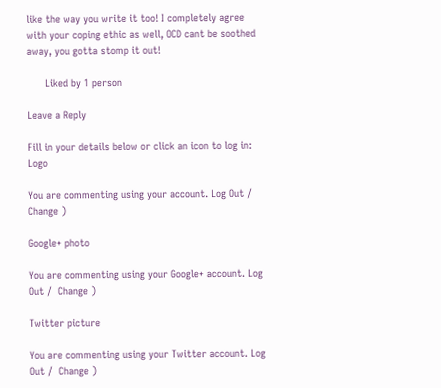like the way you write it too! I completely agree with your coping ethic as well, OCD cant be soothed away, you gotta stomp it out!

      Liked by 1 person

Leave a Reply

Fill in your details below or click an icon to log in: Logo

You are commenting using your account. Log Out /  Change )

Google+ photo

You are commenting using your Google+ account. Log Out /  Change )

Twitter picture

You are commenting using your Twitter account. Log Out /  Change )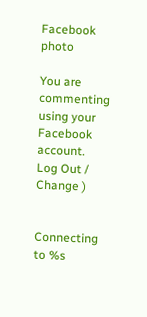Facebook photo

You are commenting using your Facebook account. Log Out /  Change )


Connecting to %s